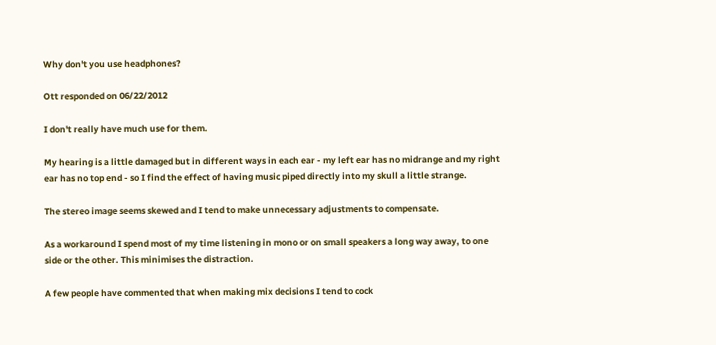Why don't you use headphones?

Ott responded on 06/22/2012

I don't really have much use for them.

My hearing is a little damaged but in different ways in each ear - my left ear has no midrange and my right ear has no top end - so I find the effect of having music piped directly into my skull a little strange.

The stereo image seems skewed and I tend to make unnecessary adjustments to compensate.

As a workaround I spend most of my time listening in mono or on small speakers a long way away, to one side or the other. This minimises the distraction.

A few people have commented that when making mix decisions I tend to cock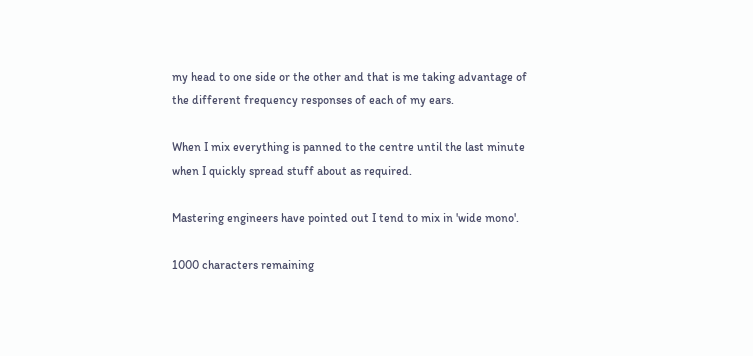my head to one side or the other and that is me taking advantage of the different frequency responses of each of my ears.

When I mix everything is panned to the centre until the last minute when I quickly spread stuff about as required.

Mastering engineers have pointed out I tend to mix in 'wide mono'.

1000 characters remaining